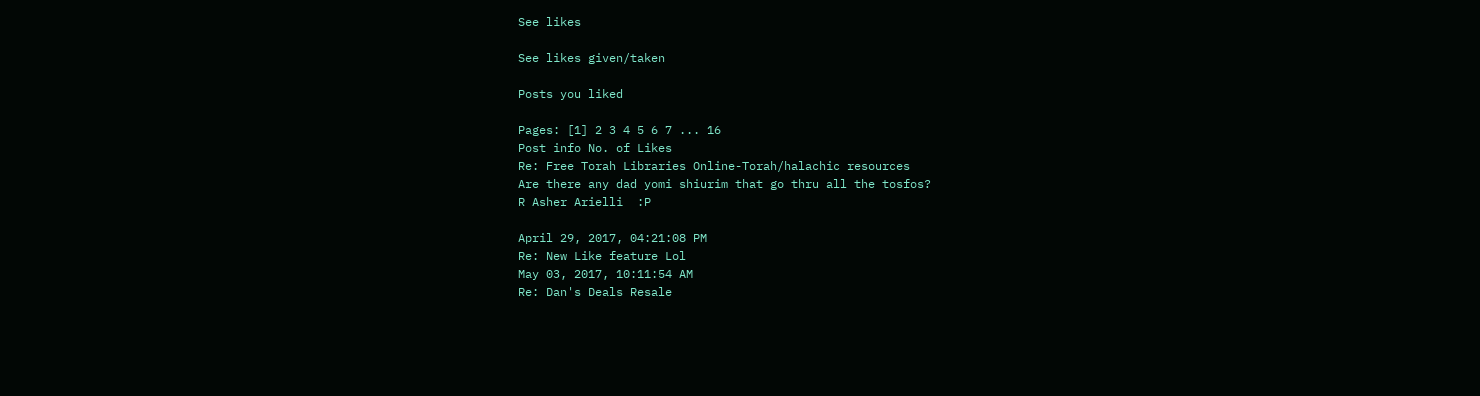See likes

See likes given/taken

Posts you liked

Pages: [1] 2 3 4 5 6 7 ... 16
Post info No. of Likes
Re: Free Torah Libraries Online-Torah/halachic resources
Are there any dad yomi shiurim that go thru all the tosfos?
R Asher Arielli  :P

April 29, 2017, 04:21:08 PM
Re: New Like feature Lol
May 03, 2017, 10:11:54 AM
Re: Dan's Deals Resale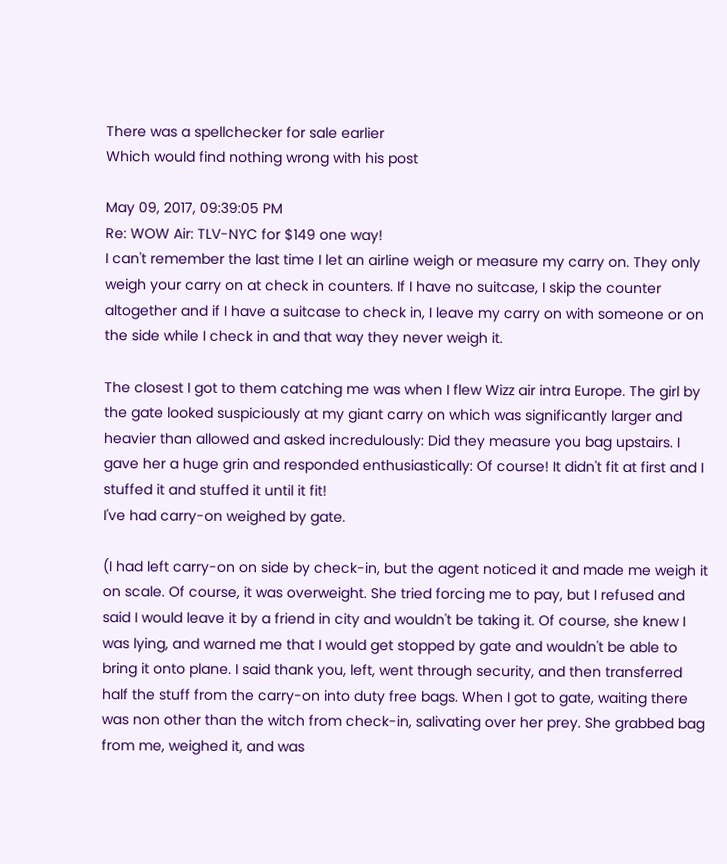There was a spellchecker for sale earlier
Which would find nothing wrong with his post

May 09, 2017, 09:39:05 PM
Re: WOW Air: TLV-NYC for $149 one way!
I can't remember the last time I let an airline weigh or measure my carry on. They only weigh your carry on at check in counters. If I have no suitcase, I skip the counter altogether and if I have a suitcase to check in, I leave my carry on with someone or on the side while I check in and that way they never weigh it.

The closest I got to them catching me was when I flew Wizz air intra Europe. The girl by the gate looked suspiciously at my giant carry on which was significantly larger and heavier than allowed and asked incredulously: Did they measure you bag upstairs. I gave her a huge grin and responded enthusiastically: Of course! It didn't fit at first and I stuffed it and stuffed it until it fit!
I've had carry-on weighed by gate.

(I had left carry-on on side by check-in, but the agent noticed it and made me weigh it on scale. Of course, it was overweight. She tried forcing me to pay, but I refused and said I would leave it by a friend in city and wouldn't be taking it. Of course, she knew I was lying, and warned me that I would get stopped by gate and wouldn't be able to bring it onto plane. I said thank you, left, went through security, and then transferred half the stuff from the carry-on into duty free bags. When I got to gate, waiting there was non other than the witch from check-in, salivating over her prey. She grabbed bag from me, weighed it, and was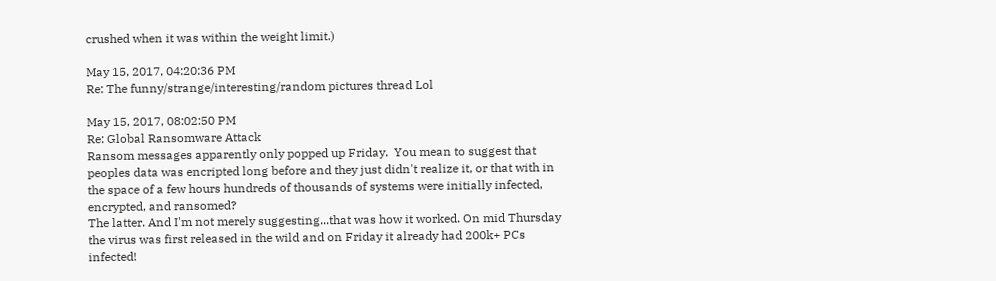crushed when it was within the weight limit.)

May 15, 2017, 04:20:36 PM
Re: The funny/strange/interesting/random pictures thread Lol

May 15, 2017, 08:02:50 PM
Re: Global Ransomware Attack
Ransom messages apparently only popped up Friday.  You mean to suggest that peoples data was encripted long before and they just didn't realize it, or that with in the space of a few hours hundreds of thousands of systems were initially infected, encrypted, and ransomed?
The latter. And I'm not merely suggesting...that was how it worked. On mid Thursday the virus was first released in the wild and on Friday it already had 200k+ PCs infected!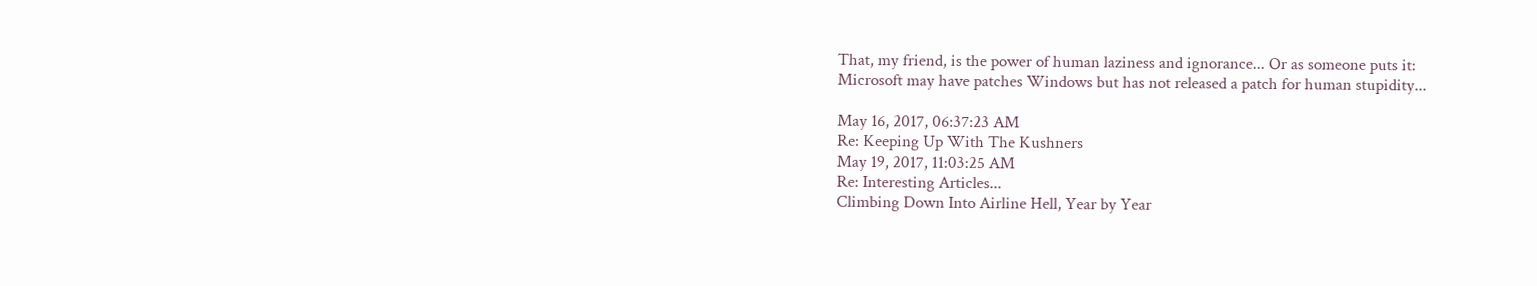That, my friend, is the power of human laziness and ignorance... Or as someone puts it: Microsoft may have patches Windows but has not released a patch for human stupidity...

May 16, 2017, 06:37:23 AM
Re: Keeping Up With The Kushners
May 19, 2017, 11:03:25 AM
Re: Interesting Articles...
Climbing Down Into Airline Hell, Year by Year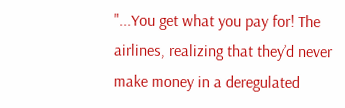"...You get what you pay for! The airlines, realizing that they’d never make money in a deregulated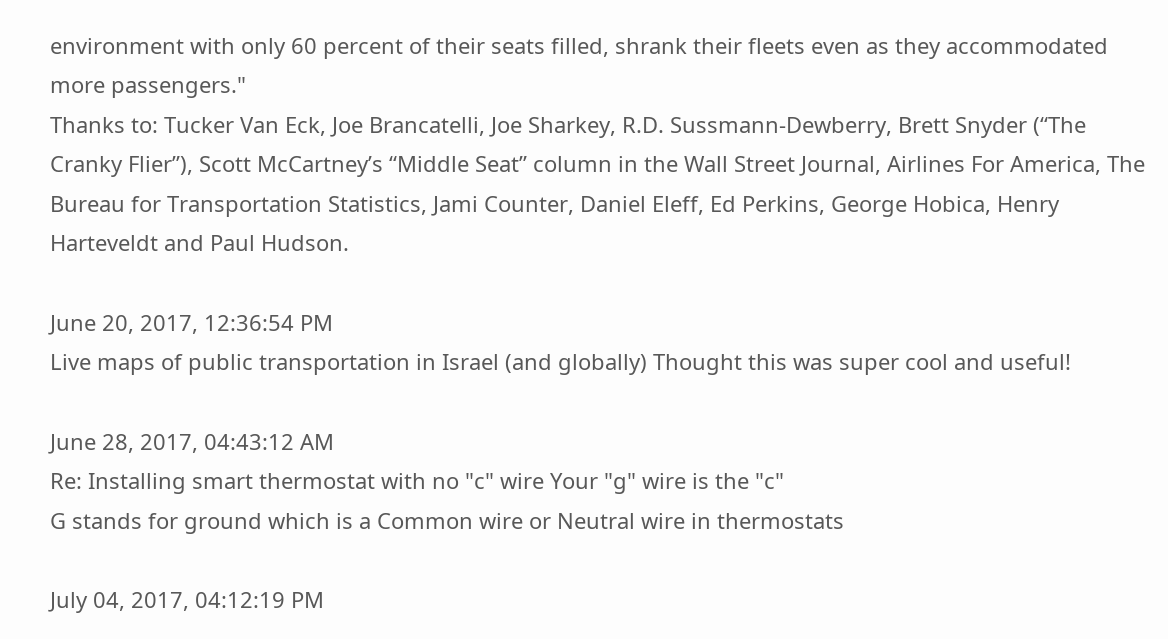environment with only 60 percent of their seats filled, shrank their fleets even as they accommodated more passengers."
Thanks to: Tucker Van Eck, Joe Brancatelli, Joe Sharkey, R.D. Sussmann-Dewberry, Brett Snyder (“The Cranky Flier”), Scott McCartney’s “Middle Seat” column in the Wall Street Journal, Airlines For America, The Bureau for Transportation Statistics, Jami Counter, Daniel Eleff, Ed Perkins, George Hobica, Henry Harteveldt and Paul Hudson.

June 20, 2017, 12:36:54 PM
Live maps of public transportation in Israel (and globally) Thought this was super cool and useful!

June 28, 2017, 04:43:12 AM
Re: Installing smart thermostat with no "c" wire Your "g" wire is the "c"
G stands for ground which is a Common wire or Neutral wire in thermostats

July 04, 2017, 04:12:19 PM